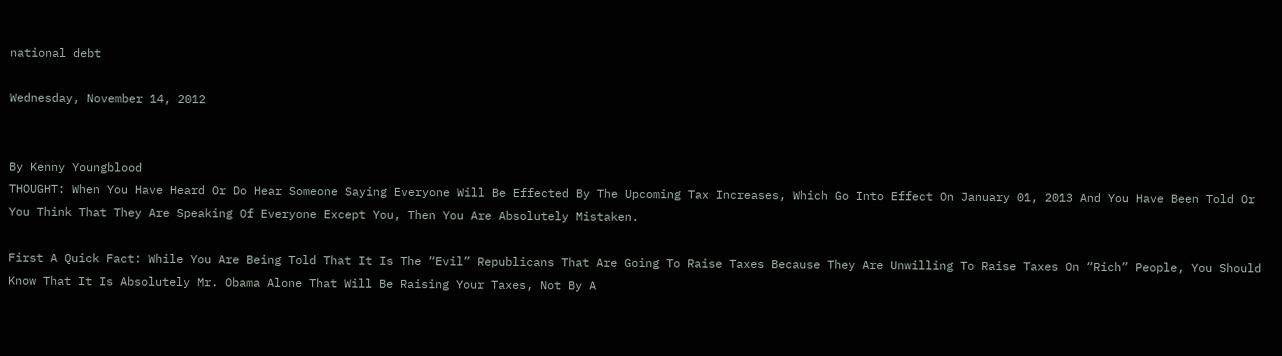national debt

Wednesday, November 14, 2012


By Kenny Youngblood
THOUGHT: When You Have Heard Or Do Hear Someone Saying Everyone Will Be Effected By The Upcoming Tax Increases, Which Go Into Effect On January 01, 2013 And You Have Been Told Or You Think That They Are Speaking Of Everyone Except You, Then You Are Absolutely Mistaken.

First A Quick Fact: While You Are Being Told That It Is The “Evil” Republicans That Are Going To Raise Taxes Because They Are Unwilling To Raise Taxes On “Rich” People, You Should Know That It Is Absolutely Mr. Obama Alone That Will Be Raising Your Taxes, Not By A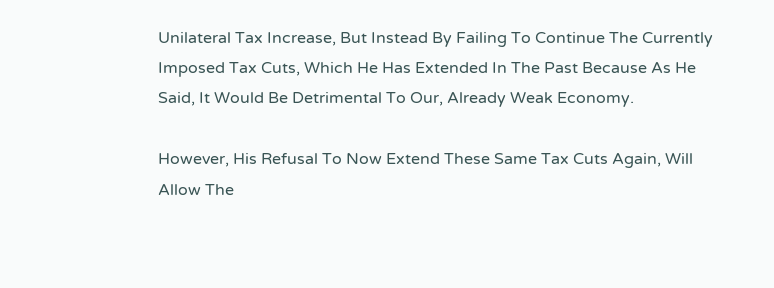Unilateral Tax Increase, But Instead By Failing To Continue The Currently Imposed Tax Cuts, Which He Has Extended In The Past Because As He Said, It Would Be Detrimental To Our, Already Weak Economy.

However, His Refusal To Now Extend These Same Tax Cuts Again, Will Allow The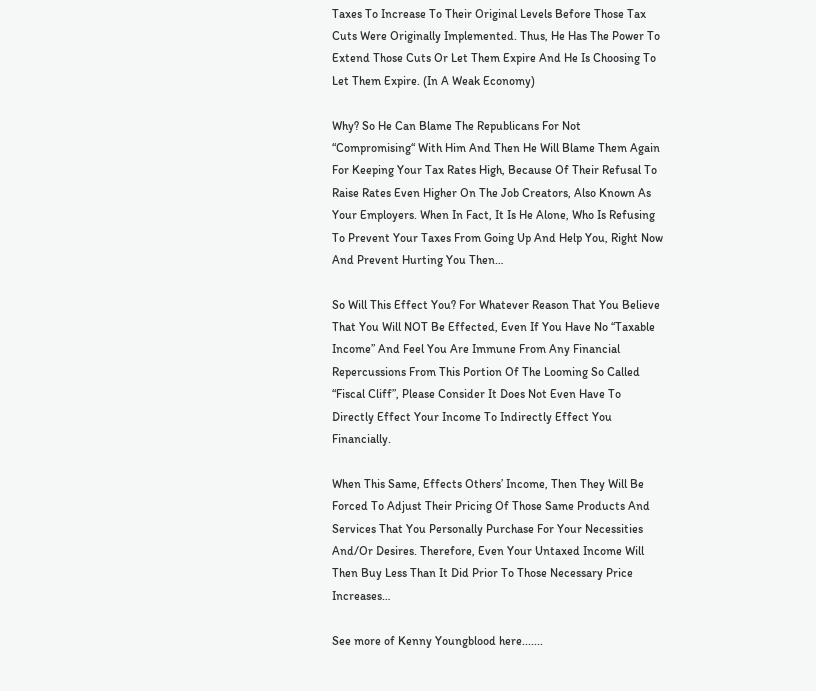Taxes To Increase To Their Original Levels Before Those Tax Cuts Were Originally Implemented. Thus, He Has The Power To Extend Those Cuts Or Let Them Expire And He Is Choosing To Let Them Expire. (In A Weak Economy)

Why? So He Can Blame The Republicans For Not “Compromising“ With Him And Then He Will Blame Them Again For Keeping Your Tax Rates High, Because Of Their Refusal To Raise Rates Even Higher On The Job Creators, Also Known As Your Employers. When In Fact, It Is He Alone, Who Is Refusing To Prevent Your Taxes From Going Up And Help You, Right Now And Prevent Hurting You Then…

So Will This Effect You? For Whatever Reason That You Believe That You Will NOT Be Effected, Even If You Have No “Taxable Income” And Feel You Are Immune From Any Financial Repercussions From This Portion Of The Looming So Called “Fiscal Cliff”, Please Consider It Does Not Even Have To Directly Effect Your Income To Indirectly Effect You Financially.

When This Same, Effects Others’ Income, Then They Will Be Forced To Adjust Their Pricing Of Those Same Products And Services That You Personally Purchase For Your Necessities And/Or Desires. Therefore, Even Your Untaxed Income Will Then Buy Less Than It Did Prior To Those Necessary Price Increases…

See more of Kenny Youngblood here.......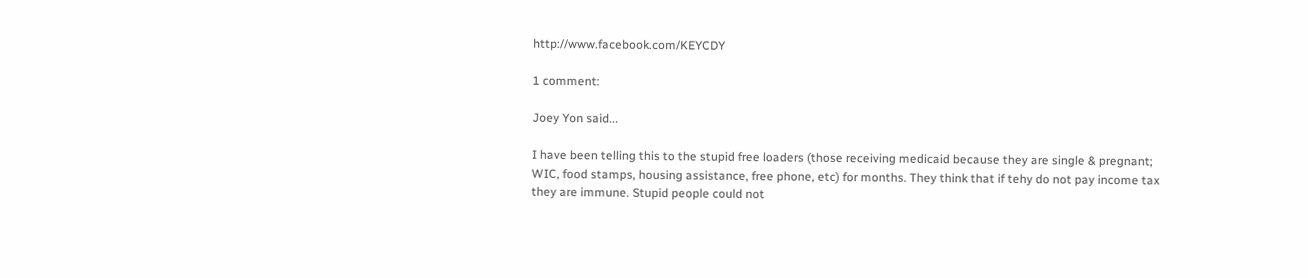http://www.facebook.com/KEYCDY

1 comment:

Joey Yon said...

I have been telling this to the stupid free loaders (those receiving medicaid because they are single & pregnant; WIC, food stamps, housing assistance, free phone, etc) for months. They think that if tehy do not pay income tax they are immune. Stupid people could not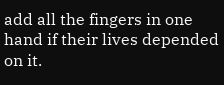add all the fingers in one hand if their lives depended on it.